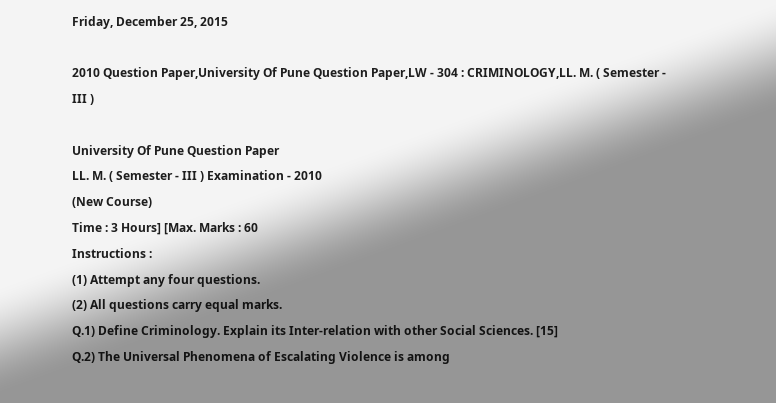Friday, December 25, 2015

2010 Question Paper,University Of Pune Question Paper,LW - 304 : CRIMINOLOGY,LL. M. ( Semester - III )

University Of Pune Question Paper
LL. M. ( Semester - III ) Examination - 2010
(New Course)
Time : 3 Hours] [Max. Marks : 60
Instructions :
(1) Attempt any four questions.
(2) All questions carry equal marks.
Q.1) Define Criminology. Explain its Inter-relation with other Social Sciences. [15]
Q.2) The Universal Phenomena of Escalating Violence is among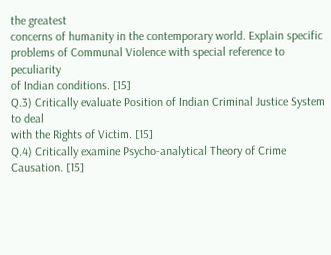the greatest
concerns of humanity in the contemporary world. Explain specific
problems of Communal Violence with special reference to peculiarity
of Indian conditions. [15]
Q.3) Critically evaluate Position of Indian Criminal Justice System to deal
with the Rights of Victim. [15]
Q.4) Critically examine Psycho-analytical Theory of Crime Causation. [15]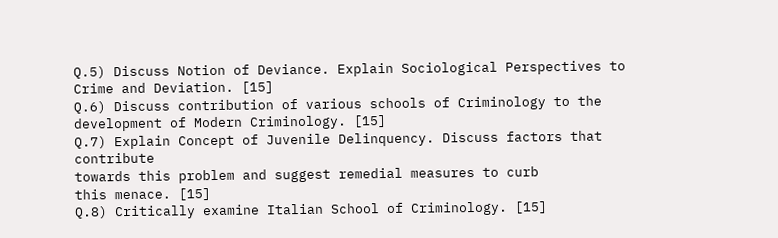Q.5) Discuss Notion of Deviance. Explain Sociological Perspectives to
Crime and Deviation. [15]
Q.6) Discuss contribution of various schools of Criminology to the
development of Modern Criminology. [15]
Q.7) Explain Concept of Juvenile Delinquency. Discuss factors that contribute
towards this problem and suggest remedial measures to curb
this menace. [15]
Q.8) Critically examine Italian School of Criminology. [15]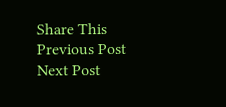Share This
Previous Post
Next Post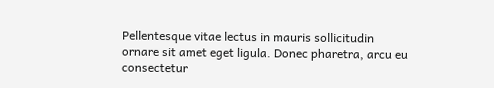Pellentesque vitae lectus in mauris sollicitudin ornare sit amet eget ligula. Donec pharetra, arcu eu consectetur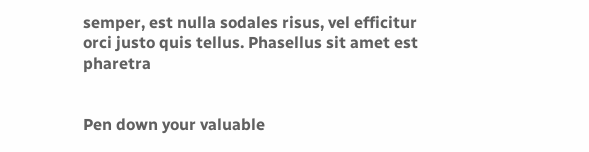semper, est nulla sodales risus, vel efficitur orci justo quis tellus. Phasellus sit amet est pharetra


Pen down your valuable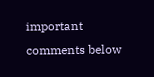important comments below